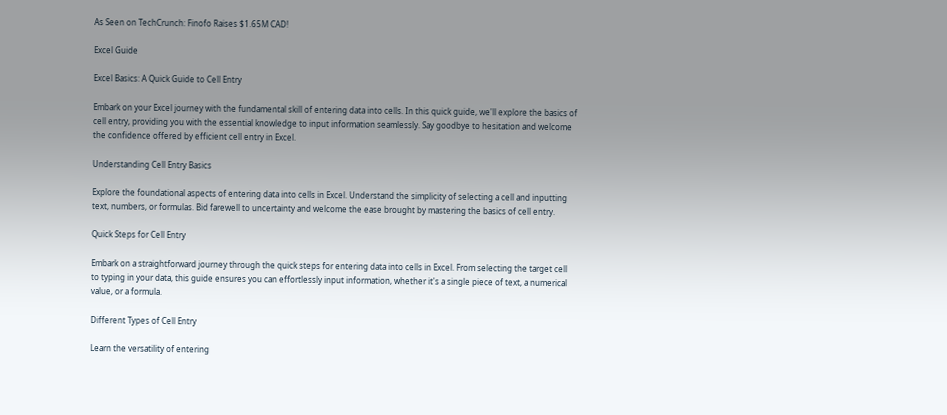As Seen on TechCrunch: Finofo Raises $1.65M CAD!

Excel Guide

Excel Basics: A Quick Guide to Cell Entry

Embark on your Excel journey with the fundamental skill of entering data into cells. In this quick guide, we'll explore the basics of cell entry, providing you with the essential knowledge to input information seamlessly. Say goodbye to hesitation and welcome the confidence offered by efficient cell entry in Excel.

Understanding Cell Entry Basics

Explore the foundational aspects of entering data into cells in Excel. Understand the simplicity of selecting a cell and inputting text, numbers, or formulas. Bid farewell to uncertainty and welcome the ease brought by mastering the basics of cell entry.

Quick Steps for Cell Entry

Embark on a straightforward journey through the quick steps for entering data into cells in Excel. From selecting the target cell to typing in your data, this guide ensures you can effortlessly input information, whether it's a single piece of text, a numerical value, or a formula.

Different Types of Cell Entry

Learn the versatility of entering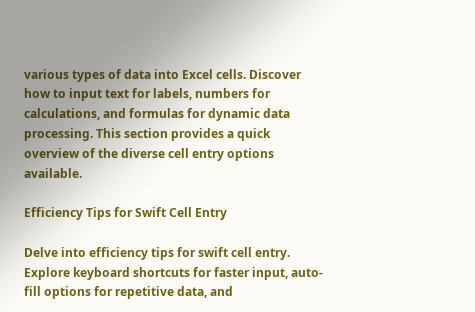various types of data into Excel cells. Discover how to input text for labels, numbers for calculations, and formulas for dynamic data processing. This section provides a quick overview of the diverse cell entry options available.

Efficiency Tips for Swift Cell Entry

Delve into efficiency tips for swift cell entry. Explore keyboard shortcuts for faster input, auto-fill options for repetitive data, and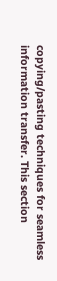copying/pasting techniques for seamless information transfer. This section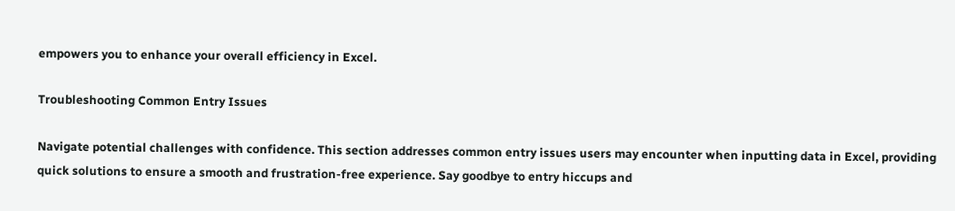empowers you to enhance your overall efficiency in Excel.

Troubleshooting Common Entry Issues

Navigate potential challenges with confidence. This section addresses common entry issues users may encounter when inputting data in Excel, providing quick solutions to ensure a smooth and frustration-free experience. Say goodbye to entry hiccups and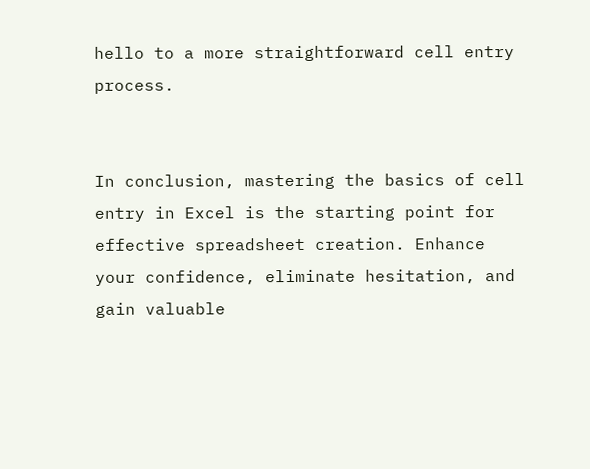hello to a more straightforward cell entry process.


In conclusion, mastering the basics of cell entry in Excel is the starting point for effective spreadsheet creation. Enhance your confidence, eliminate hesitation, and gain valuable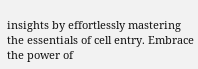insights by effortlessly mastering the essentials of cell entry. Embrace the power of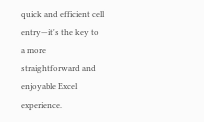quick and efficient cell entry—it's the key to a more straightforward and enjoyable Excel experience.